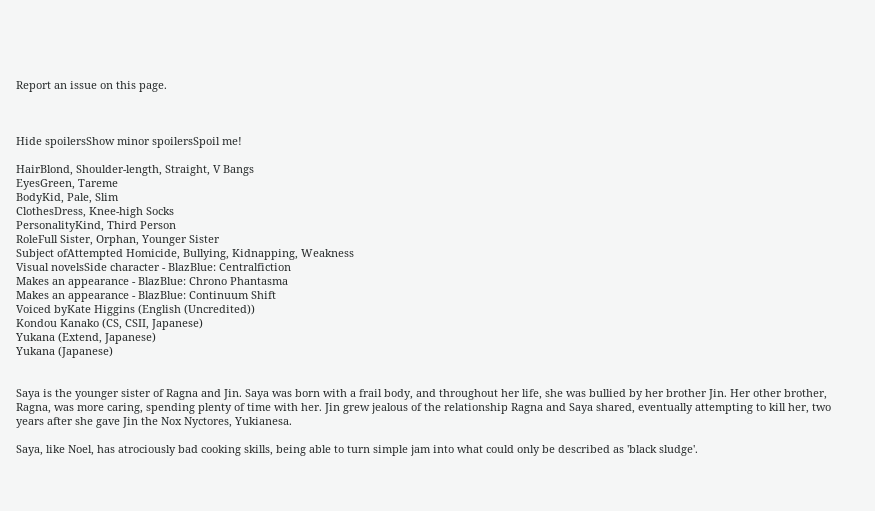Report an issue on this page.



Hide spoilersShow minor spoilersSpoil me!

HairBlond, Shoulder-length, Straight, V Bangs
EyesGreen, Tareme
BodyKid, Pale, Slim
ClothesDress, Knee-high Socks
PersonalityKind, Third Person
RoleFull Sister, Orphan, Younger Sister
Subject ofAttempted Homicide, Bullying, Kidnapping, Weakness
Visual novelsSide character - BlazBlue: Centralfiction
Makes an appearance - BlazBlue: Chrono Phantasma
Makes an appearance - BlazBlue: Continuum Shift
Voiced byKate Higgins (English (Uncredited))
Kondou Kanako (CS, CSII, Japanese)
Yukana (Extend, Japanese)
Yukana (Japanese)


Saya is the younger sister of Ragna and Jin. Saya was born with a frail body, and throughout her life, she was bullied by her brother Jin. Her other brother, Ragna, was more caring, spending plenty of time with her. Jin grew jealous of the relationship Ragna and Saya shared, eventually attempting to kill her, two years after she gave Jin the Nox Nyctores, Yukianesa.

Saya, like Noel, has atrociously bad cooking skills, being able to turn simple jam into what could only be described as 'black sludge'.